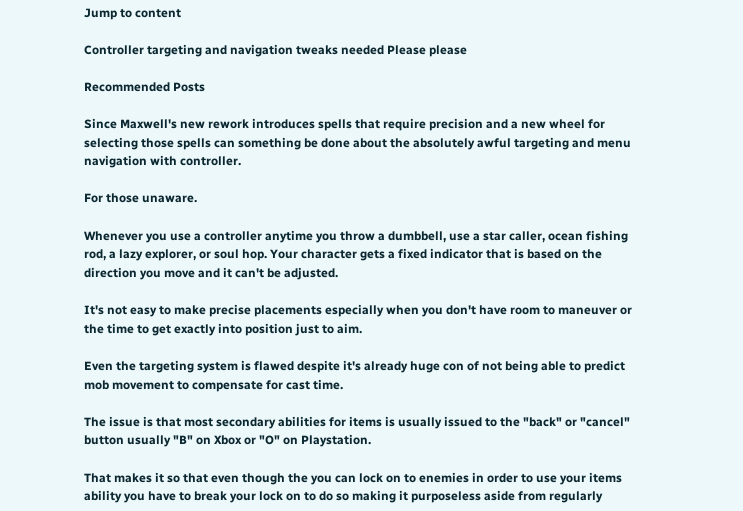Jump to content

Controller targeting and navigation tweaks needed Please please

Recommended Posts

Since Maxwell's new rework introduces spells that require precision and a new wheel for selecting those spells can something be done about the absolutely awful targeting and menu navigation with controller.

For those unaware.

Whenever you use a controller anytime you throw a dumbbell, use a star caller, ocean fishing rod, a lazy explorer, or soul hop. Your character gets a fixed indicator that is based on the direction you move and it can't be adjusted.

It's not easy to make precise placements especially when you don't have room to maneuver or the time to get exactly into position just to aim.

Even the targeting system is flawed despite it's already huge con of not being able to predict mob movement to compensate for cast time.

The issue is that most secondary abilities for items is usually issued to the "back" or "cancel" button usually "B" on Xbox or "O" on Playstation.

That makes it so that even though the you can lock on to enemies in order to use your items ability you have to break your lock on to do so making it purposeless aside from regularly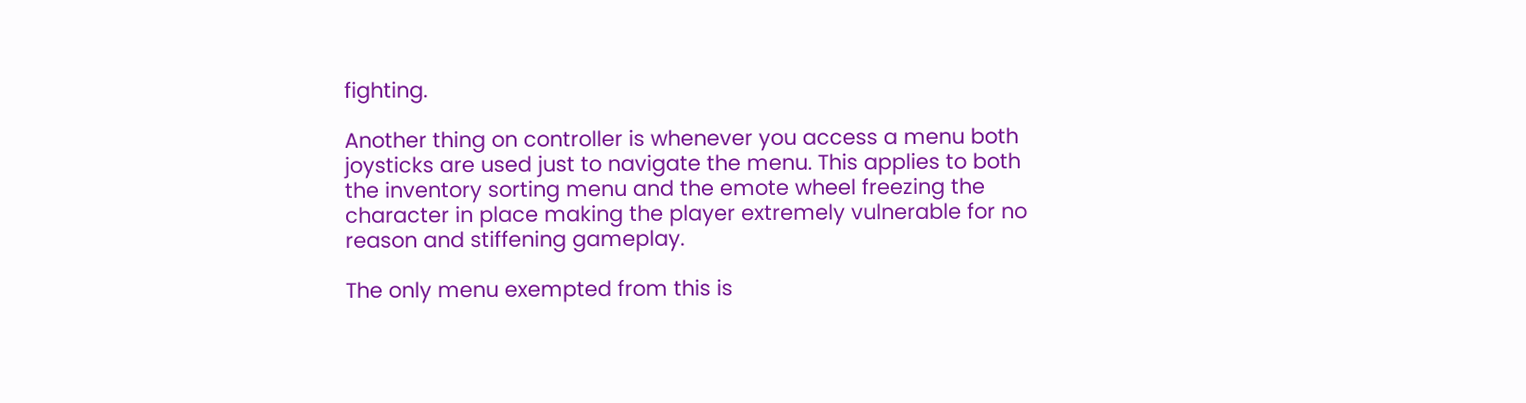fighting.

Another thing on controller is whenever you access a menu both joysticks are used just to navigate the menu. This applies to both the inventory sorting menu and the emote wheel freezing the character in place making the player extremely vulnerable for no reason and stiffening gameplay.

The only menu exempted from this is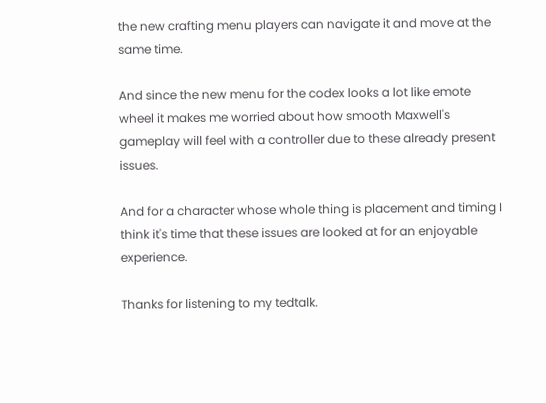the new crafting menu players can navigate it and move at the same time.

And since the new menu for the codex looks a lot like emote wheel it makes me worried about how smooth Maxwell's gameplay will feel with a controller due to these already present issues.

And for a character whose whole thing is placement and timing I think it's time that these issues are looked at for an enjoyable experience.

Thanks for listening to my tedtalk.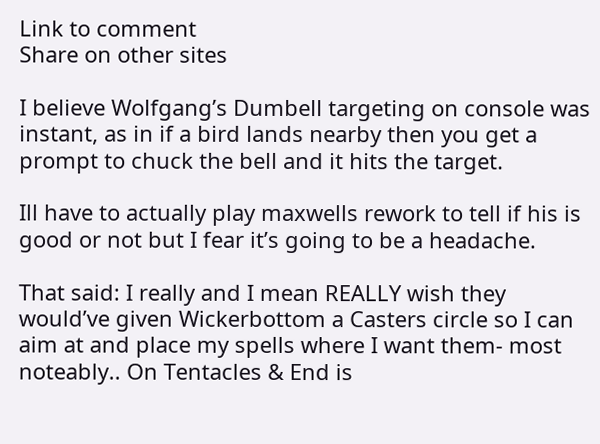Link to comment
Share on other sites

I believe Wolfgang’s Dumbell targeting on console was instant, as in if a bird lands nearby then you get a prompt to chuck the bell and it hits the target.

Ill have to actually play maxwells rework to tell if his is good or not but I fear it’s going to be a headache.

That said: I really and I mean REALLY wish they would’ve given Wickerbottom a Casters circle so I can aim at and place my spells where I want them- most noteably.. On Tentacles & End is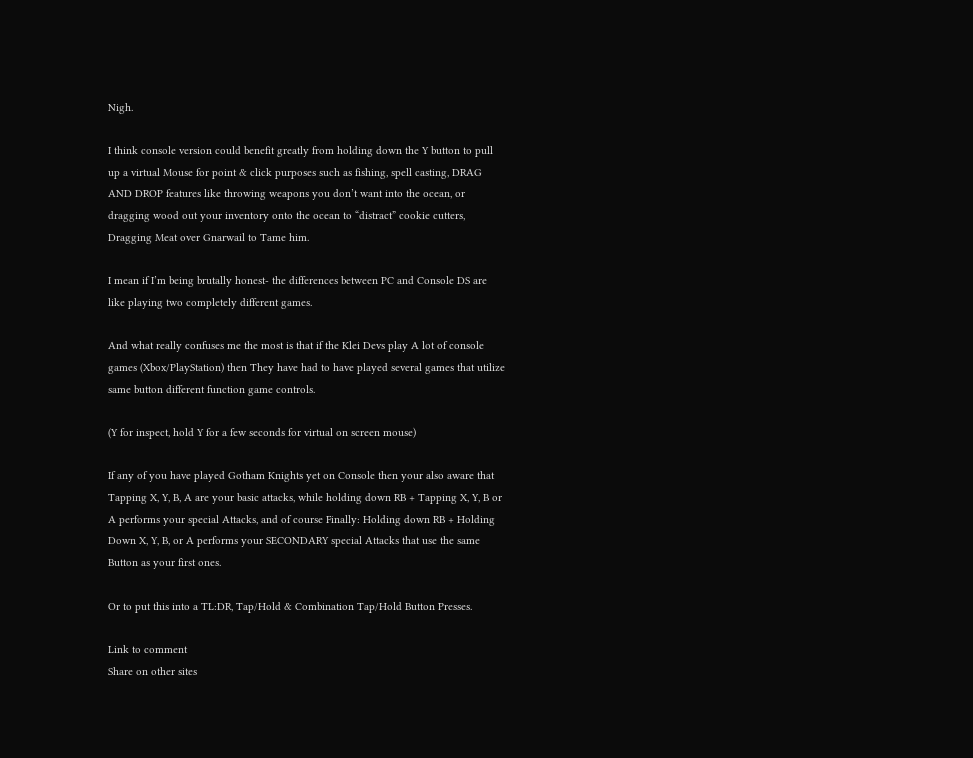Nigh.

I think console version could benefit greatly from holding down the Y button to pull up a virtual Mouse for point & click purposes such as fishing, spell casting, DRAG AND DROP features like throwing weapons you don’t want into the ocean, or dragging wood out your inventory onto the ocean to “distract” cookie cutters, Dragging Meat over Gnarwail to Tame him.

I mean if I’m being brutally honest- the differences between PC and Console DS are like playing two completely different games.

And what really confuses me the most is that if the Klei Devs play A lot of console games (Xbox/PlayStation) then They have had to have played several games that utilize same button different function game controls.

(Y for inspect, hold Y for a few seconds for virtual on screen mouse)

If any of you have played Gotham Knights yet on Console then your also aware that Tapping X, Y, B, A are your basic attacks, while holding down RB + Tapping X, Y, B or A performs your special Attacks, and of course Finally: Holding down RB + Holding Down X, Y, B, or A performs your SECONDARY special Attacks that use the same Button as your first ones.

Or to put this into a TL:DR, Tap/Hold & Combination Tap/Hold Button Presses.

Link to comment
Share on other sites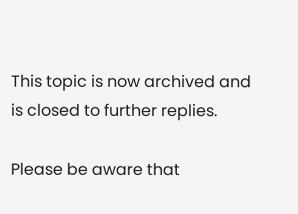This topic is now archived and is closed to further replies.

Please be aware that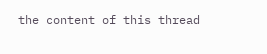the content of this thread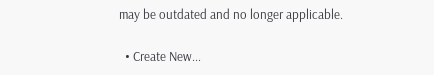may be outdated and no longer applicable.

  • Create New...